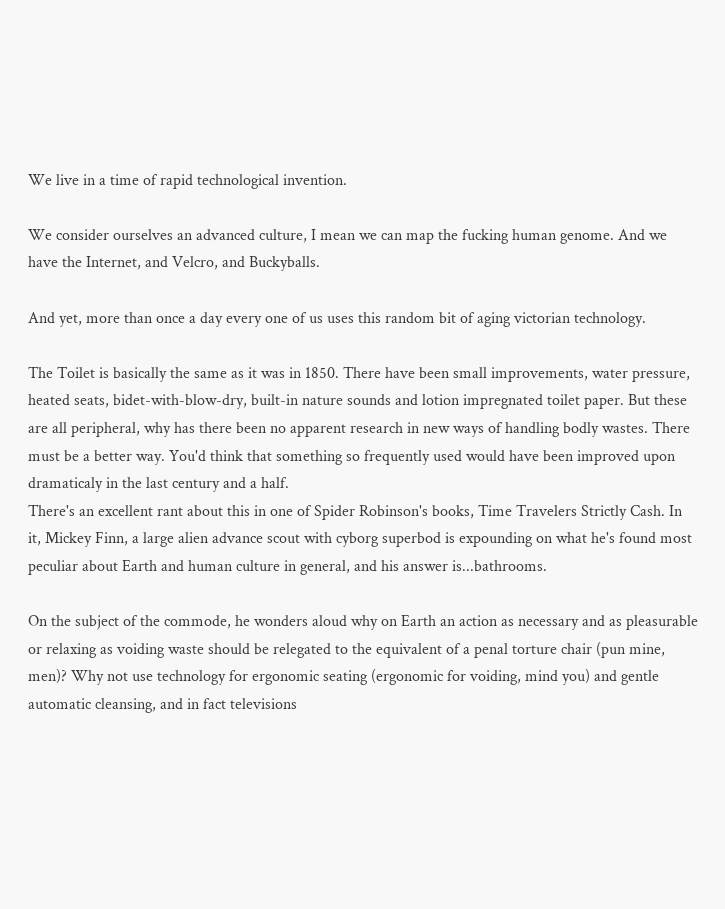We live in a time of rapid technological invention.

We consider ourselves an advanced culture, I mean we can map the fucking human genome. And we have the Internet, and Velcro, and Buckyballs.

And yet, more than once a day every one of us uses this random bit of aging victorian technology.

The Toilet is basically the same as it was in 1850. There have been small improvements, water pressure, heated seats, bidet-with-blow-dry, built-in nature sounds and lotion impregnated toilet paper. But these are all peripheral, why has there been no apparent research in new ways of handling bodly wastes. There must be a better way. You'd think that something so frequently used would have been improved upon dramaticaly in the last century and a half.
There's an excellent rant about this in one of Spider Robinson's books, Time Travelers Strictly Cash. In it, Mickey Finn, a large alien advance scout with cyborg superbod is expounding on what he's found most peculiar about Earth and human culture in general, and his answer is...bathrooms.

On the subject of the commode, he wonders aloud why on Earth an action as necessary and as pleasurable or relaxing as voiding waste should be relegated to the equivalent of a penal torture chair (pun mine, men)? Why not use technology for ergonomic seating (ergonomic for voiding, mind you) and gentle automatic cleansing, and in fact televisions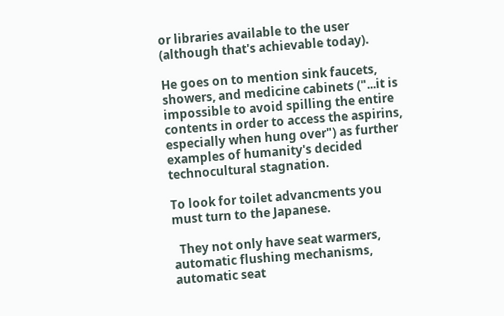or libraries available to the user (although that's achievable today).

He goes on to mention sink faucets, showers, and medicine cabinets ("...it is impossible to avoid spilling the entire contents in order to access the aspirins, especially when hung over") as further examples of humanity's decided technocultural stagnation.

To look for toilet advancments you must turn to the Japanese.

  They not only have seat warmers, automatic flushing mechanisms, automatic seat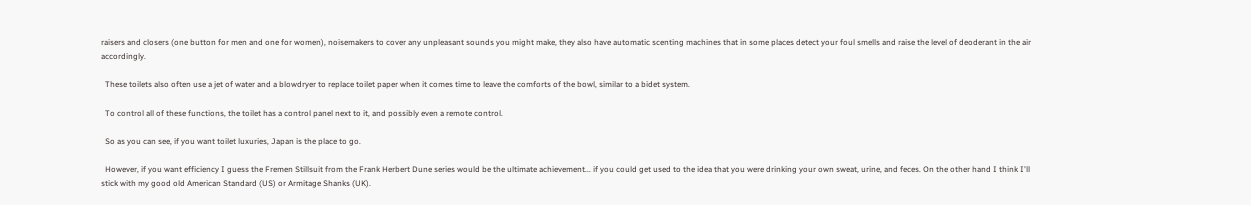raisers and closers (one button for men and one for women), noisemakers to cover any unpleasant sounds you might make, they also have automatic scenting machines that in some places detect your foul smells and raise the level of deoderant in the air accordingly.

  These toilets also often use a jet of water and a blowdryer to replace toilet paper when it comes time to leave the comforts of the bowl, similar to a bidet system.

  To control all of these functions, the toilet has a control panel next to it, and possibly even a remote control.

  So as you can see, if you want toilet luxuries, Japan is the place to go.

  However, if you want efficiency I guess the Fremen Stillsuit from the Frank Herbert Dune series would be the ultimate achievement... if you could get used to the idea that you were drinking your own sweat, urine, and feces. On the other hand I think I'll stick with my good old American Standard (US) or Armitage Shanks (UK).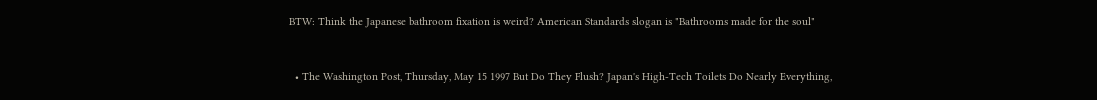BTW: Think the Japanese bathroom fixation is weird? American Standards slogan is "Bathrooms made for the soul"


  • The Washington Post, Thursday, May 15 1997 But Do They Flush? Japan's High-Tech Toilets Do Nearly Everything,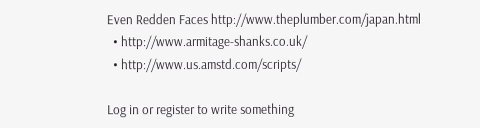Even Redden Faces http://www.theplumber.com/japan.html
  • http://www.armitage-shanks.co.uk/
  • http://www.us.amstd.com/scripts/

Log in or register to write something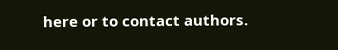here or to contact authors.